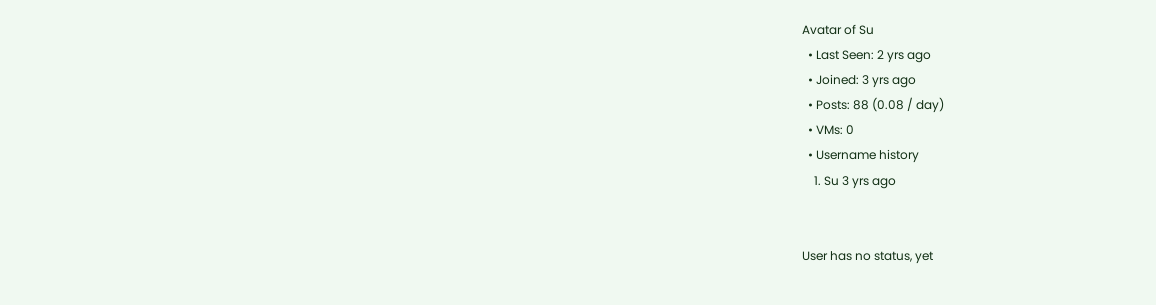Avatar of Su
  • Last Seen: 2 yrs ago
  • Joined: 3 yrs ago
  • Posts: 88 (0.08 / day)
  • VMs: 0
  • Username history
    1. Su 3 yrs ago


User has no status, yet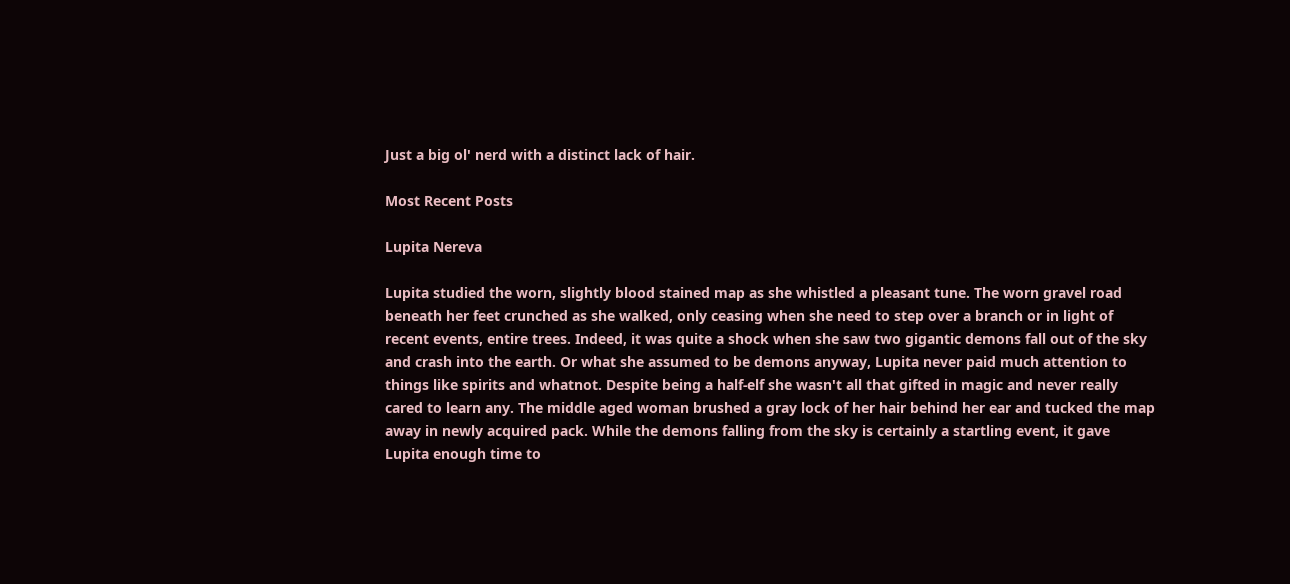Just a big ol' nerd with a distinct lack of hair.

Most Recent Posts

Lupita Nereva

Lupita studied the worn, slightly blood stained map as she whistled a pleasant tune. The worn gravel road beneath her feet crunched as she walked, only ceasing when she need to step over a branch or in light of recent events, entire trees. Indeed, it was quite a shock when she saw two gigantic demons fall out of the sky and crash into the earth. Or what she assumed to be demons anyway, Lupita never paid much attention to things like spirits and whatnot. Despite being a half-elf she wasn't all that gifted in magic and never really cared to learn any. The middle aged woman brushed a gray lock of her hair behind her ear and tucked the map away in newly acquired pack. While the demons falling from the sky is certainly a startling event, it gave Lupita enough time to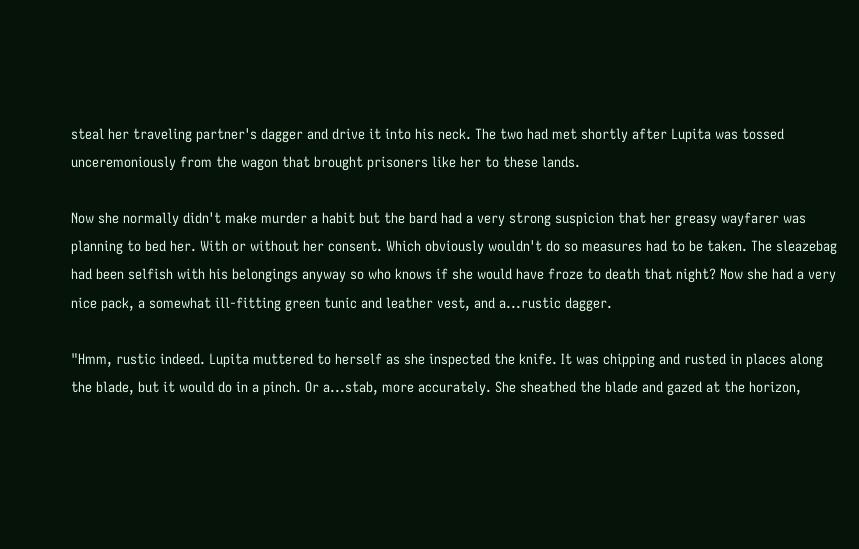steal her traveling partner's dagger and drive it into his neck. The two had met shortly after Lupita was tossed unceremoniously from the wagon that brought prisoners like her to these lands.

Now she normally didn't make murder a habit but the bard had a very strong suspicion that her greasy wayfarer was planning to bed her. With or without her consent. Which obviously wouldn't do so measures had to be taken. The sleazebag had been selfish with his belongings anyway so who knows if she would have froze to death that night? Now she had a very nice pack, a somewhat ill-fitting green tunic and leather vest, and a...rustic dagger.

"Hmm, rustic indeed. Lupita muttered to herself as she inspected the knife. It was chipping and rusted in places along the blade, but it would do in a pinch. Or a...stab, more accurately. She sheathed the blade and gazed at the horizon,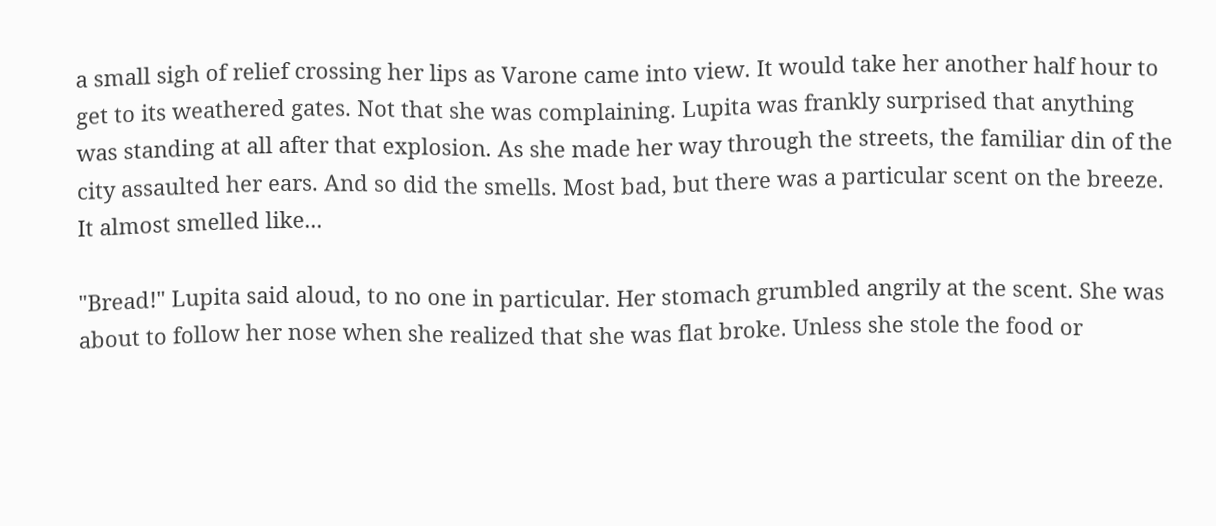a small sigh of relief crossing her lips as Varone came into view. It would take her another half hour to get to its weathered gates. Not that she was complaining. Lupita was frankly surprised that anything was standing at all after that explosion. As she made her way through the streets, the familiar din of the city assaulted her ears. And so did the smells. Most bad, but there was a particular scent on the breeze. It almost smelled like...

"Bread!" Lupita said aloud, to no one in particular. Her stomach grumbled angrily at the scent. She was about to follow her nose when she realized that she was flat broke. Unless she stole the food or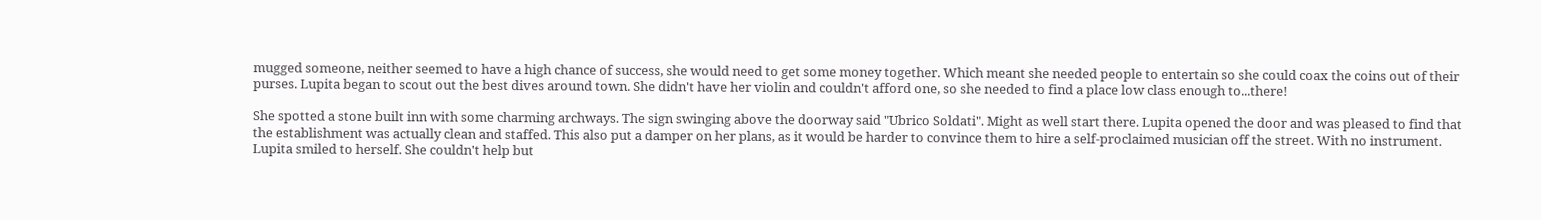mugged someone, neither seemed to have a high chance of success, she would need to get some money together. Which meant she needed people to entertain so she could coax the coins out of their purses. Lupita began to scout out the best dives around town. She didn't have her violin and couldn't afford one, so she needed to find a place low class enough to...there!

She spotted a stone built inn with some charming archways. The sign swinging above the doorway said "Ubrico Soldati". Might as well start there. Lupita opened the door and was pleased to find that the establishment was actually clean and staffed. This also put a damper on her plans, as it would be harder to convince them to hire a self-proclaimed musician off the street. With no instrument. Lupita smiled to herself. She couldn't help but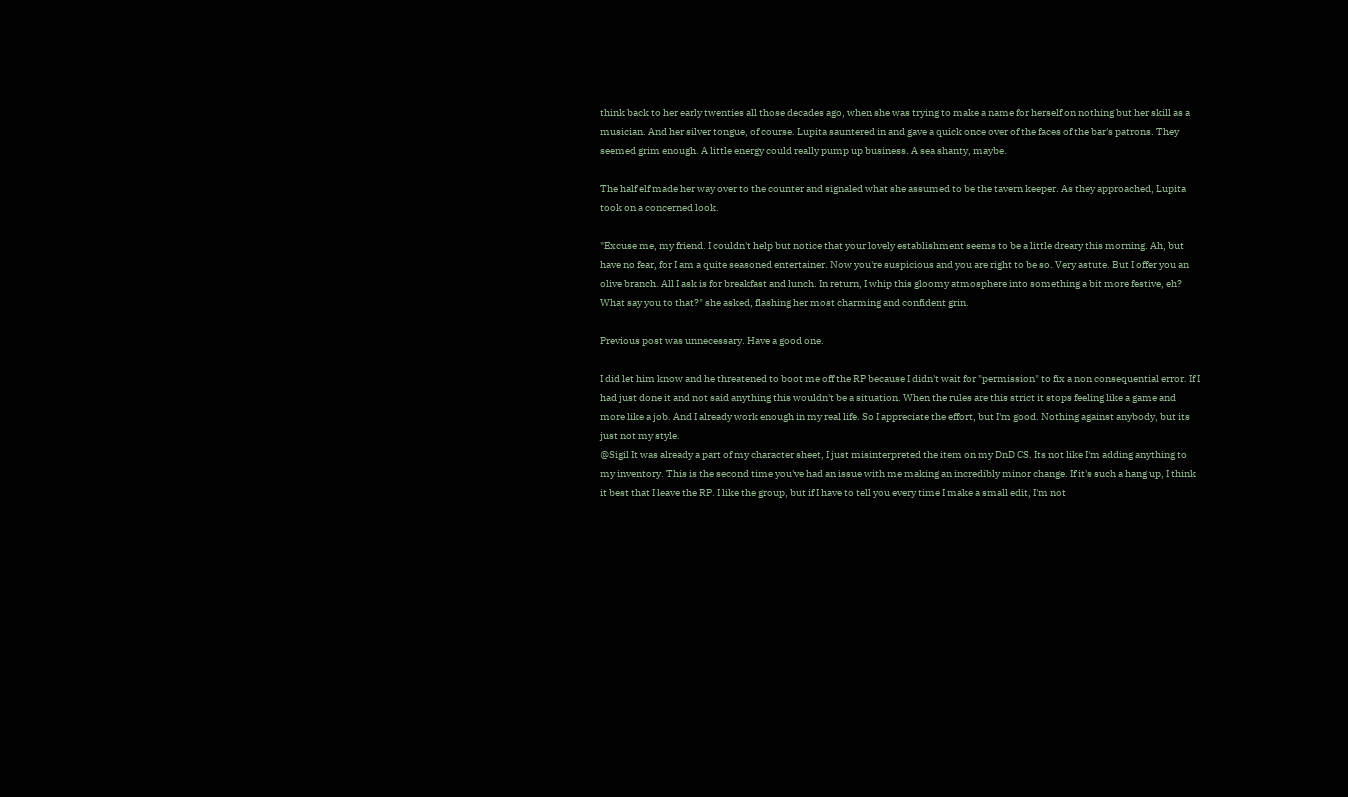think back to her early twenties all those decades ago, when she was trying to make a name for herself on nothing but her skill as a musician. And her silver tongue, of course. Lupita sauntered in and gave a quick once over of the faces of the bar's patrons. They seemed grim enough. A little energy could really pump up business. A sea shanty, maybe.

The half elf made her way over to the counter and signaled what she assumed to be the tavern keeper. As they approached, Lupita took on a concerned look.

"Excuse me, my friend. I couldn't help but notice that your lovely establishment seems to be a little dreary this morning. Ah, but have no fear, for I am a quite seasoned entertainer. Now you're suspicious and you are right to be so. Very astute. But I offer you an olive branch. All I ask is for breakfast and lunch. In return, I whip this gloomy atmosphere into something a bit more festive, eh? What say you to that?" she asked, flashing her most charming and confident grin.

Previous post was unnecessary. Have a good one.

I did let him know and he threatened to boot me off the RP because I didn't wait for "permission" to fix a non consequential error. If I had just done it and not said anything this wouldn't be a situation. When the rules are this strict it stops feeling like a game and more like a job. And I already work enough in my real life. So I appreciate the effort, but I'm good. Nothing against anybody, but its just not my style.
@Sigil It was already a part of my character sheet, I just misinterpreted the item on my DnD CS. Its not like I'm adding anything to my inventory. This is the second time you've had an issue with me making an incredibly minor change. If it's such a hang up, I think it best that I leave the RP. I like the group, but if I have to tell you every time I make a small edit, I'm not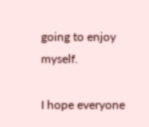going to enjoy myself.

I hope everyone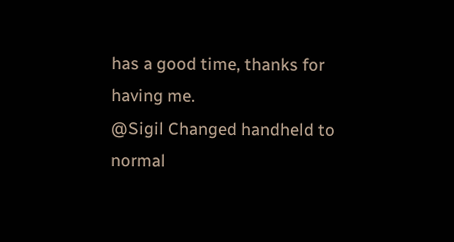has a good time, thanks for having me.
@Sigil Changed handheld to normal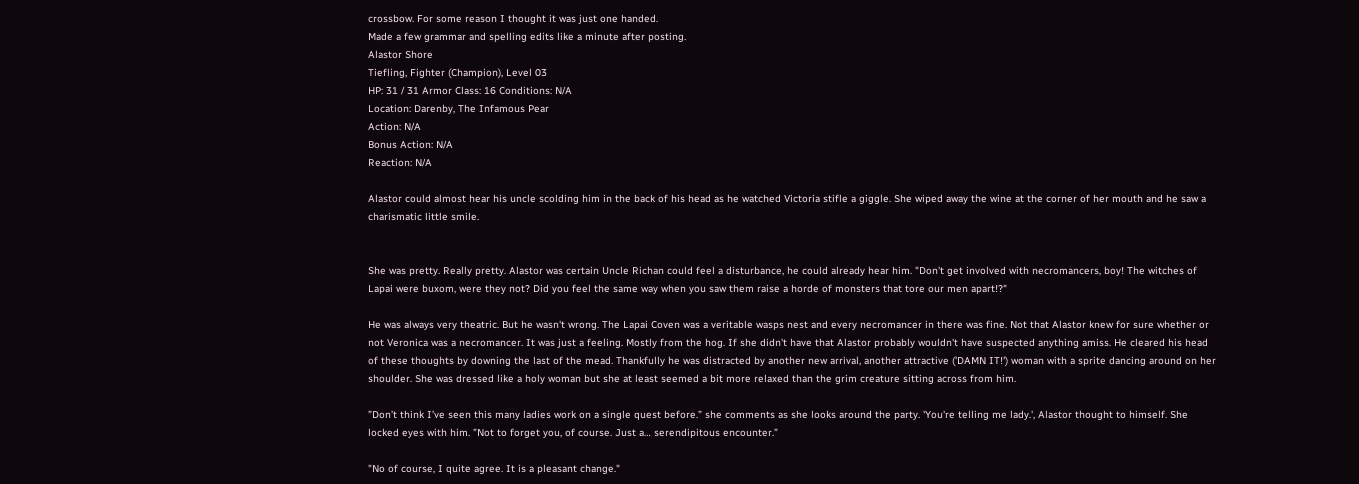crossbow. For some reason I thought it was just one handed.
Made a few grammar and spelling edits like a minute after posting.
Alastor Shore
Tiefling, Fighter (Champion), Level 03
HP: 31 / 31 Armor Class: 16 Conditions: N/A
Location: Darenby, The Infamous Pear
Action: N/A
Bonus Action: N/A
Reaction: N/A

Alastor could almost hear his uncle scolding him in the back of his head as he watched Victoria stifle a giggle. She wiped away the wine at the corner of her mouth and he saw a charismatic little smile.


She was pretty. Really pretty. Alastor was certain Uncle Richan could feel a disturbance, he could already hear him. "Don't get involved with necromancers, boy! The witches of Lapai were buxom, were they not? Did you feel the same way when you saw them raise a horde of monsters that tore our men apart!?"

He was always very theatric. But he wasn't wrong. The Lapai Coven was a veritable wasps nest and every necromancer in there was fine. Not that Alastor knew for sure whether or not Veronica was a necromancer. It was just a feeling. Mostly from the hog. If she didn't have that Alastor probably wouldn't have suspected anything amiss. He cleared his head of these thoughts by downing the last of the mead. Thankfully he was distracted by another new arrival, another attractive ('DAMN IT!') woman with a sprite dancing around on her shoulder. She was dressed like a holy woman but she at least seemed a bit more relaxed than the grim creature sitting across from him.

”Don’t think I’ve seen this many ladies work on a single quest before.” she comments as she looks around the party. 'You're telling me lady.', Alastor thought to himself. She locked eyes with him. ”Not to forget you, of course. Just a… serendipitous encounter.”

"No of course, I quite agree. It is a pleasant change."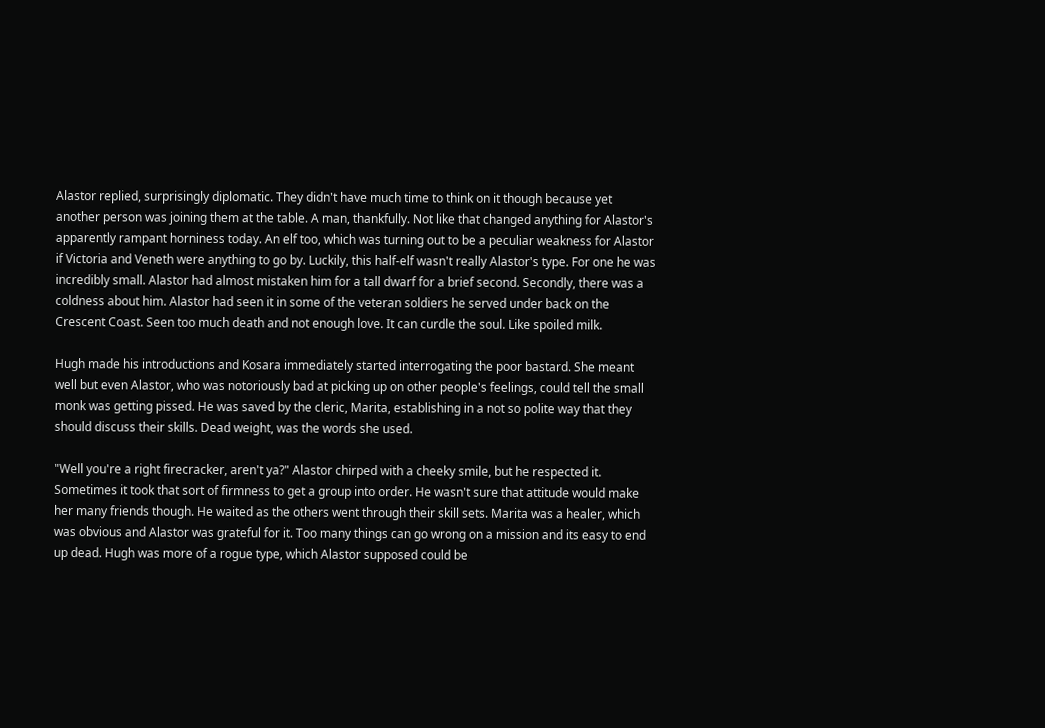Alastor replied, surprisingly diplomatic. They didn't have much time to think on it though because yet another person was joining them at the table. A man, thankfully. Not like that changed anything for Alastor's apparently rampant horniness today. An elf too, which was turning out to be a peculiar weakness for Alastor if Victoria and Veneth were anything to go by. Luckily, this half-elf wasn't really Alastor's type. For one he was incredibly small. Alastor had almost mistaken him for a tall dwarf for a brief second. Secondly, there was a coldness about him. Alastor had seen it in some of the veteran soldiers he served under back on the Crescent Coast. Seen too much death and not enough love. It can curdle the soul. Like spoiled milk.

Hugh made his introductions and Kosara immediately started interrogating the poor bastard. She meant well but even Alastor, who was notoriously bad at picking up on other people's feelings, could tell the small monk was getting pissed. He was saved by the cleric, Marita, establishing in a not so polite way that they should discuss their skills. Dead weight, was the words she used.

"Well you're a right firecracker, aren't ya?" Alastor chirped with a cheeky smile, but he respected it. Sometimes it took that sort of firmness to get a group into order. He wasn't sure that attitude would make her many friends though. He waited as the others went through their skill sets. Marita was a healer, which was obvious and Alastor was grateful for it. Too many things can go wrong on a mission and its easy to end up dead. Hugh was more of a rogue type, which Alastor supposed could be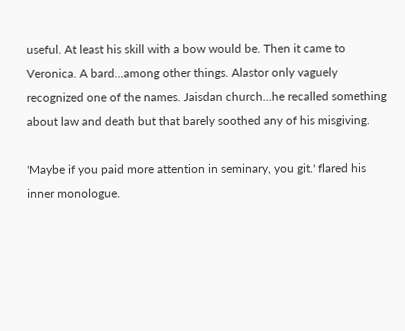useful. At least his skill with a bow would be. Then it came to Veronica. A bard...among other things. Alastor only vaguely recognized one of the names. Jaisdan church...he recalled something about law and death but that barely soothed any of his misgiving.

'Maybe if you paid more attention in seminary, you git.' flared his inner monologue.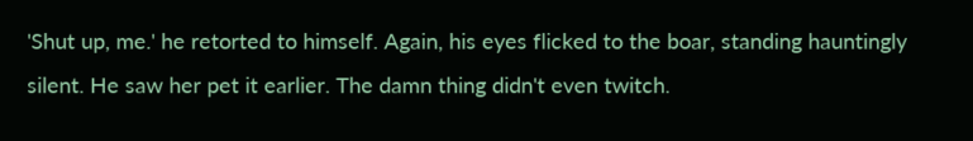'Shut up, me.' he retorted to himself. Again, his eyes flicked to the boar, standing hauntingly silent. He saw her pet it earlier. The damn thing didn't even twitch.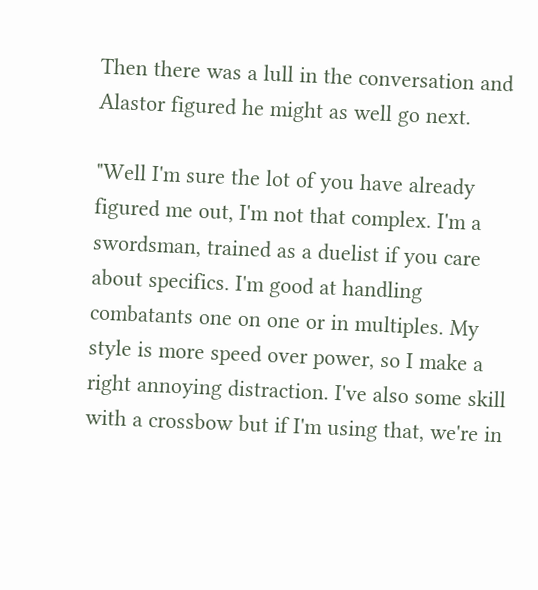Then there was a lull in the conversation and Alastor figured he might as well go next.

"Well I'm sure the lot of you have already figured me out, I'm not that complex. I'm a swordsman, trained as a duelist if you care about specifics. I'm good at handling combatants one on one or in multiples. My style is more speed over power, so I make a right annoying distraction. I've also some skill with a crossbow but if I'm using that, we're in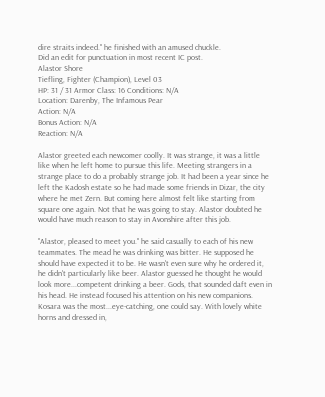dire straits indeed." he finished with an amused chuckle.
Did an edit for punctuation in most recent IC post.
Alastor Shore
Tiefling, Fighter (Champion), Level 03
HP: 31 / 31 Armor Class: 16 Conditions: N/A
Location: Darenby, The Infamous Pear
Action: N/A
Bonus Action: N/A
Reaction: N/A

Alastor greeted each newcomer coolly. It was strange, it was a little like when he left home to pursue this life. Meeting strangers in a strange place to do a probably strange job. It had been a year since he left the Kadosh estate so he had made some friends in Dizar, the city where he met Zern. But coming here almost felt like starting from square one again. Not that he was going to stay. Alastor doubted he would have much reason to stay in Avonshire after this job.

"Alastor, pleased to meet you." he said casually to each of his new teammates. The mead he was drinking was bitter. He supposed he should have expected it to be. He wasn't even sure why he ordered it, he didn't particularly like beer. Alastor guessed he thought he would look more...competent drinking a beer. Gods, that sounded daft even in his head. He instead focused his attention on his new companions. Kosara was the most...eye-catching, one could say. With lovely white horns and dressed in,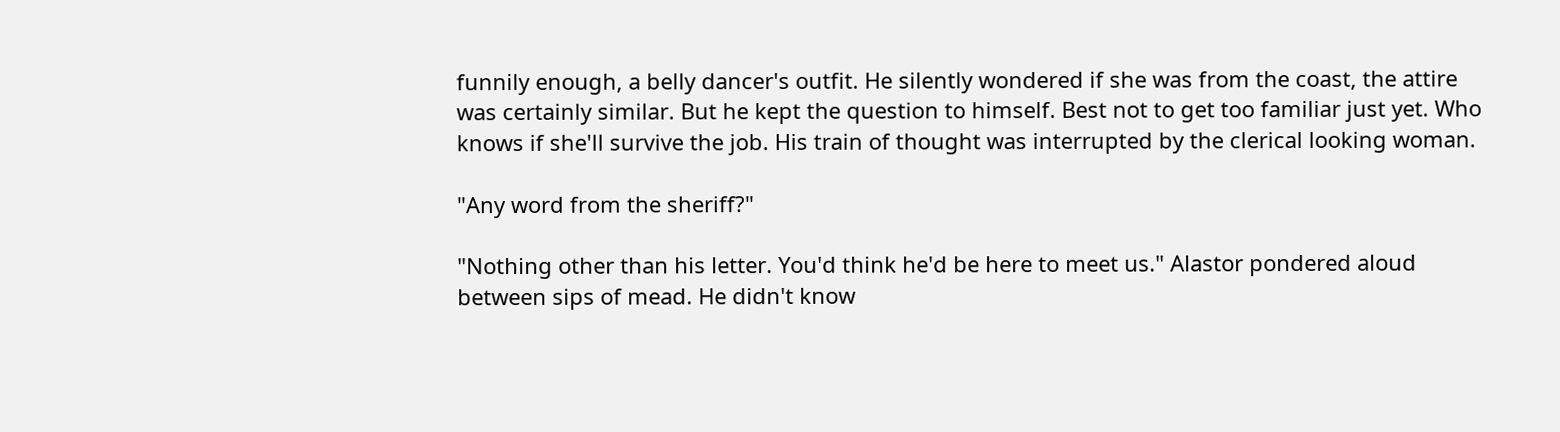funnily enough, a belly dancer's outfit. He silently wondered if she was from the coast, the attire was certainly similar. But he kept the question to himself. Best not to get too familiar just yet. Who knows if she'll survive the job. His train of thought was interrupted by the clerical looking woman.

"Any word from the sheriff?"

"Nothing other than his letter. You'd think he'd be here to meet us." Alastor pondered aloud between sips of mead. He didn't know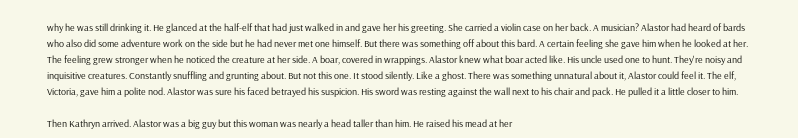why he was still drinking it. He glanced at the half-elf that had just walked in and gave her his greeting. She carried a violin case on her back. A musician? Alastor had heard of bards who also did some adventure work on the side but he had never met one himself. But there was something off about this bard. A certain feeling she gave him when he looked at her. The feeling grew stronger when he noticed the creature at her side. A boar, covered in wrappings. Alastor knew what boar acted like. His uncle used one to hunt. They're noisy and inquisitive creatures. Constantly snuffling and grunting about. But not this one. It stood silently. Like a ghost. There was something unnatural about it, Alastor could feel it. The elf, Victoria, gave him a polite nod. Alastor was sure his faced betrayed his suspicion. His sword was resting against the wall next to his chair and pack. He pulled it a little closer to him.

Then Kathryn arrived. Alastor was a big guy but this woman was nearly a head taller than him. He raised his mead at her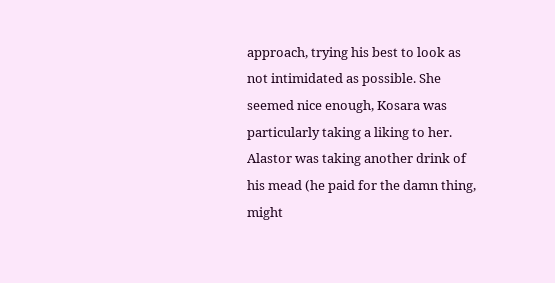approach, trying his best to look as not intimidated as possible. She seemed nice enough, Kosara was particularly taking a liking to her. Alastor was taking another drink of his mead (he paid for the damn thing, might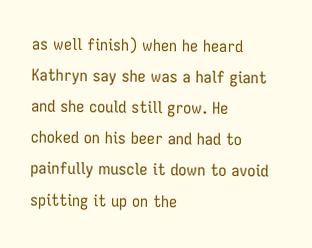as well finish) when he heard Kathryn say she was a half giant and she could still grow. He choked on his beer and had to painfully muscle it down to avoid spitting it up on the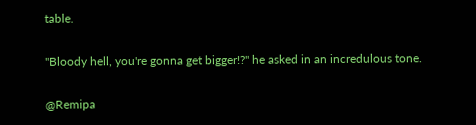table.

"Bloody hell, you're gonna get bigger!?" he asked in an incredulous tone.

@Remipa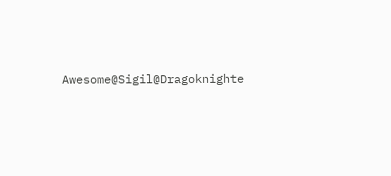Awesome@Sigil@Dragoknighte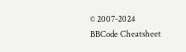© 2007-2024
BBCode Cheatsheet